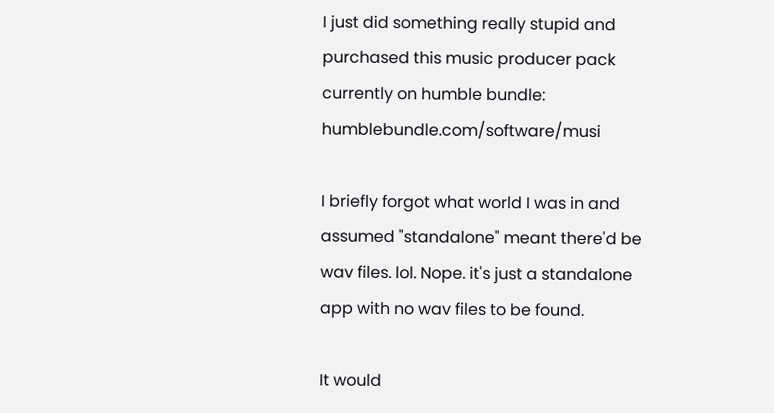I just did something really stupid and purchased this music producer pack currently on humble bundle: humblebundle.com/software/musi

I briefly forgot what world I was in and assumed "standalone" meant there'd be wav files. lol. Nope. it's just a standalone app with no wav files to be found.

It would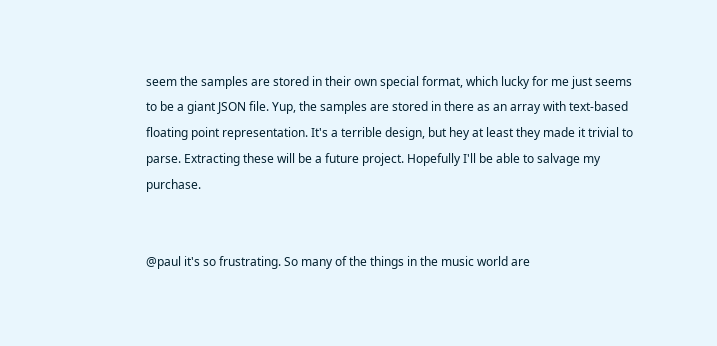seem the samples are stored in their own special format, which lucky for me just seems to be a giant JSON file. Yup, the samples are stored in there as an array with text-based floating point representation. It's a terrible design, but hey at least they made it trivial to parse. Extracting these will be a future project. Hopefully I'll be able to salvage my purchase.


@paul it's so frustrating. So many of the things in the music world are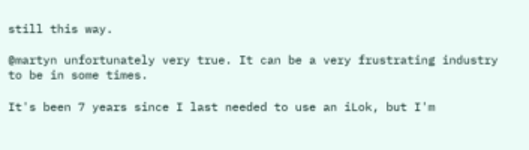still this way.

@martyn unfortunately very true. It can be a very frustrating industry to be in some times.

It's been 7 years since I last needed to use an iLok, but I'm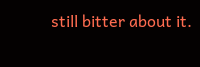still bitter about it.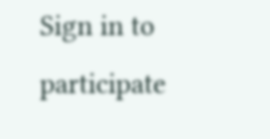Sign in to participate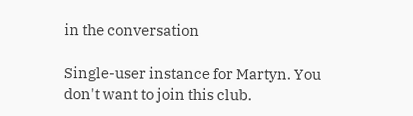in the conversation

Single-user instance for Martyn. You don't want to join this club.